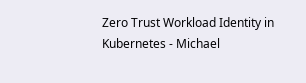Zero Trust Workload Identity in Kubernetes - Michael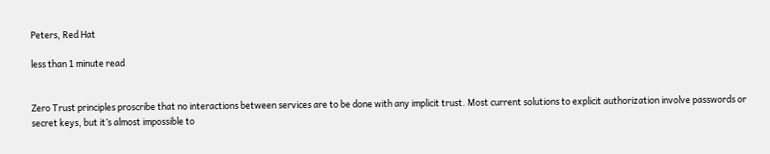Peters, Red Hat

less than 1 minute read


Zero Trust principles proscribe that no interactions between services are to be done with any implicit trust. Most current solutions to explicit authorization involve passwords or secret keys, but it’s almost impossible to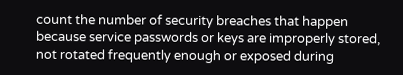count the number of security breaches that happen because service passwords or keys are improperly stored, not rotated frequently enough or exposed during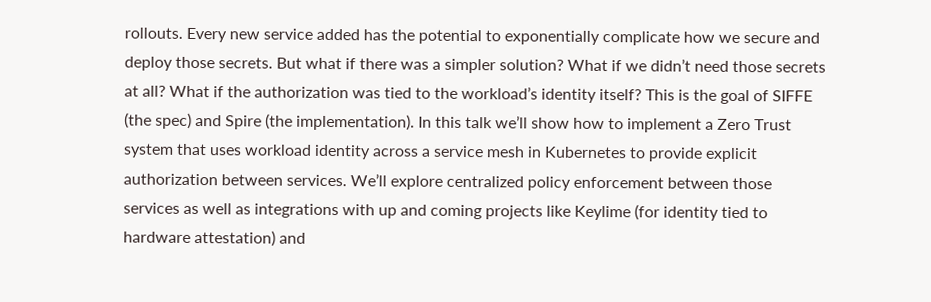rollouts. Every new service added has the potential to exponentially complicate how we secure and deploy those secrets. But what if there was a simpler solution? What if we didn’t need those secrets at all? What if the authorization was tied to the workload’s identity itself? This is the goal of SIFFE (the spec) and Spire (the implementation). In this talk we’ll show how to implement a Zero Trust system that uses workload identity across a service mesh in Kubernetes to provide explicit authorization between services. We’ll explore centralized policy enforcement between those services as well as integrations with up and coming projects like Keylime (for identity tied to hardware attestation) and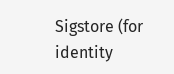Sigstore (for identity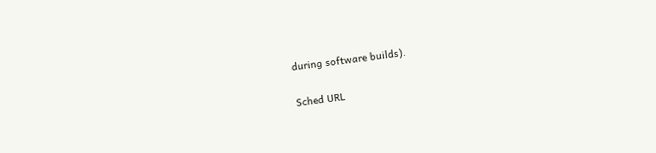during software builds).

Sched URL